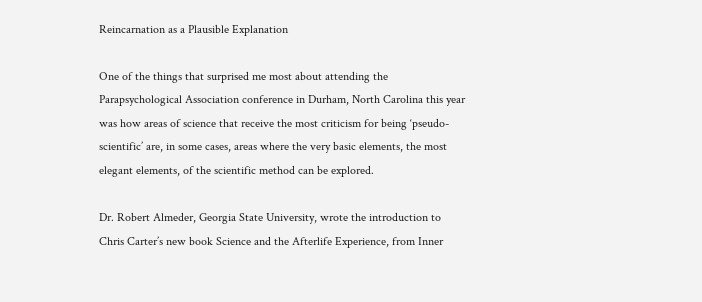Reincarnation as a Plausible Explanation

One of the things that surprised me most about attending the Parapsychological Association conference in Durham, North Carolina this year was how areas of science that receive the most criticism for being ‘pseudo-scientific’ are, in some cases, areas where the very basic elements, the most elegant elements, of the scientific method can be explored.

Dr. Robert Almeder, Georgia State University, wrote the introduction to Chris Carter’s new book Science and the Afterlife Experience, from Inner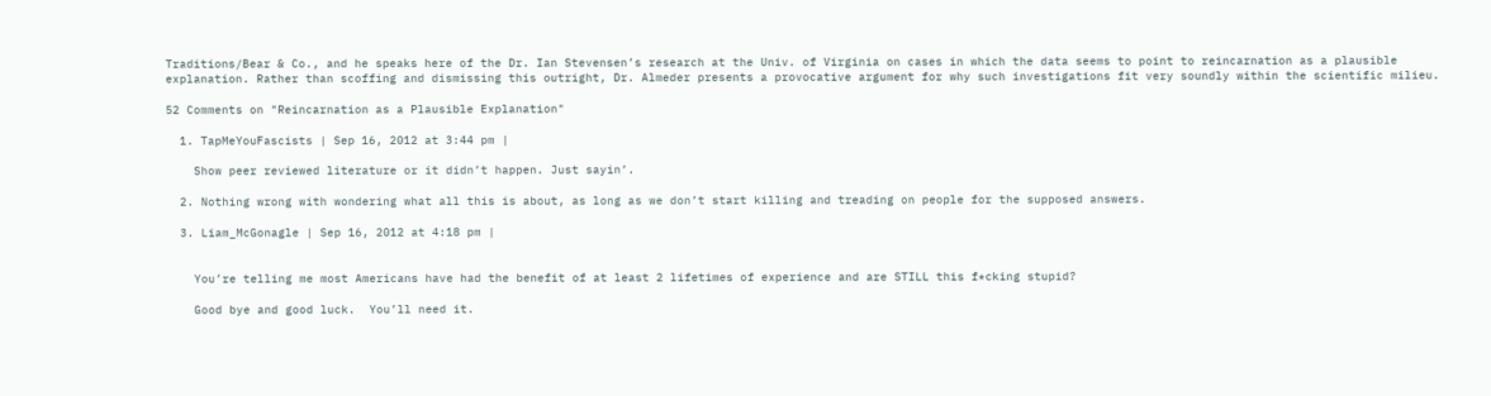Traditions/Bear & Co., and he speaks here of the Dr. Ian Stevensen’s research at the Univ. of Virginia on cases in which the data seems to point to reincarnation as a plausible explanation. Rather than scoffing and dismissing this outright, Dr. Almeder presents a provocative argument for why such investigations fit very soundly within the scientific milieu.

52 Comments on "Reincarnation as a Plausible Explanation"

  1. TapMeYouFascists | Sep 16, 2012 at 3:44 pm |

    Show peer reviewed literature or it didn’t happen. Just sayin’.

  2. Nothing wrong with wondering what all this is about, as long as we don’t start killing and treading on people for the supposed answers.

  3. Liam_McGonagle | Sep 16, 2012 at 4:18 pm |


    You’re telling me most Americans have had the benefit of at least 2 lifetimes of experience and are STILL this f*cking stupid?

    Good bye and good luck.  You’ll need it.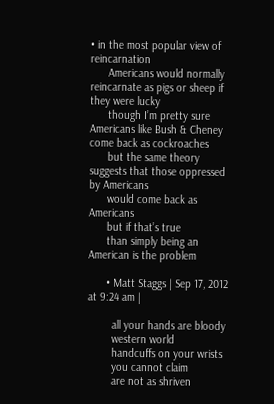• in the most popular view of reincarnation
      Americans would normally reincarnate as pigs or sheep if they were lucky
      though I’m pretty sure Americans like Bush & Cheney come back as cockroaches
      but the same theory suggests that those oppressed by Americans
      would come back as Americans
      but if that’s true
      than simply being an American is the problem

      • Matt Staggs | Sep 17, 2012 at 9:24 am |

        all your hands are bloody
        western world
        handcuffs on your wrists
        you cannot claim
        are not as shriven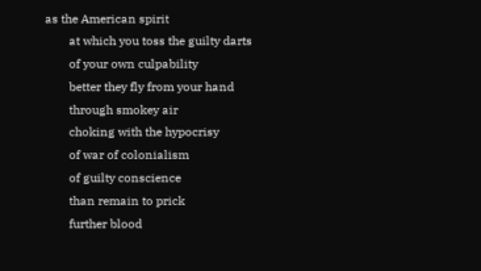as the American spirit
        at which you toss the guilty darts
        of your own culpability
        better they fly from your hand
        through smokey air
        choking with the hypocrisy
        of war of colonialism
        of guilty conscience
        than remain to prick
        further blood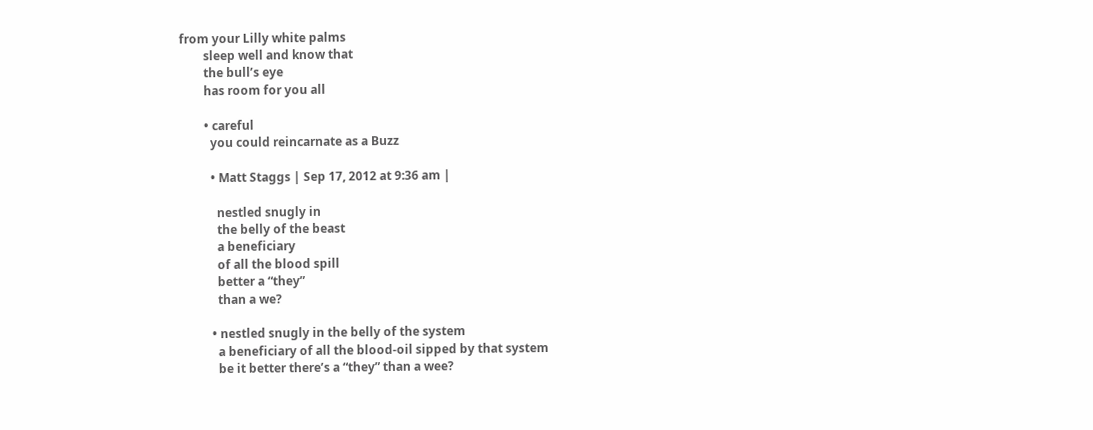from your Lilly white palms
        sleep well and know that
        the bull’s eye
        has room for you all

        • careful
          you could reincarnate as a Buzz

          • Matt Staggs | Sep 17, 2012 at 9:36 am |

            nestled snugly in
            the belly of the beast
            a beneficiary
            of all the blood spill
            better a “they”
            than a we?

          • nestled snugly in the belly of the system
            a beneficiary of all the blood-oil sipped by that system
            be it better there’s a “they” than a wee?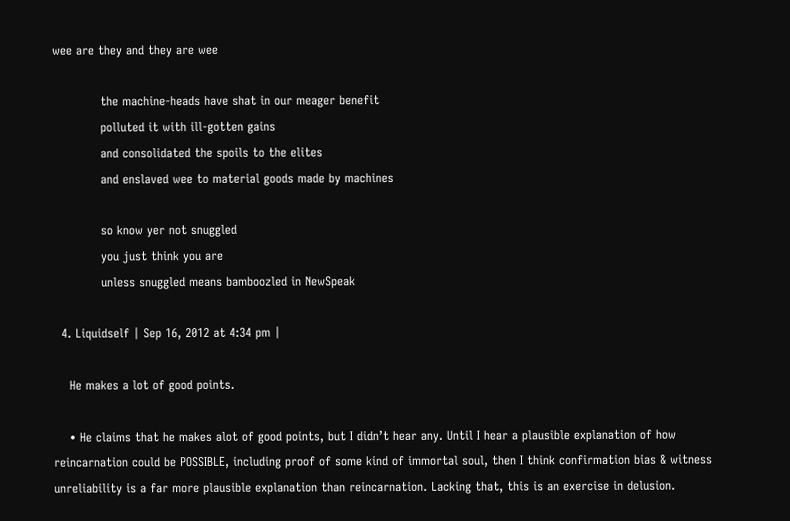wee are they and they are wee

            the machine-heads have shat in our meager benefit
            polluted it with ill-gotten gains
            and consolidated the spoils to the elites
            and enslaved wee to material goods made by machines

            so know yer not snuggled
            you just think you are
            unless snuggled means bamboozled in NewSpeak

  4. Liquidself | Sep 16, 2012 at 4:34 pm |

    He makes a lot of good points.

    • He claims that he makes alot of good points, but I didn’t hear any. Until I hear a plausible explanation of how reincarnation could be POSSIBLE, including proof of some kind of immortal soul, then I think confirmation bias & witness unreliability is a far more plausible explanation than reincarnation. Lacking that, this is an exercise in delusion.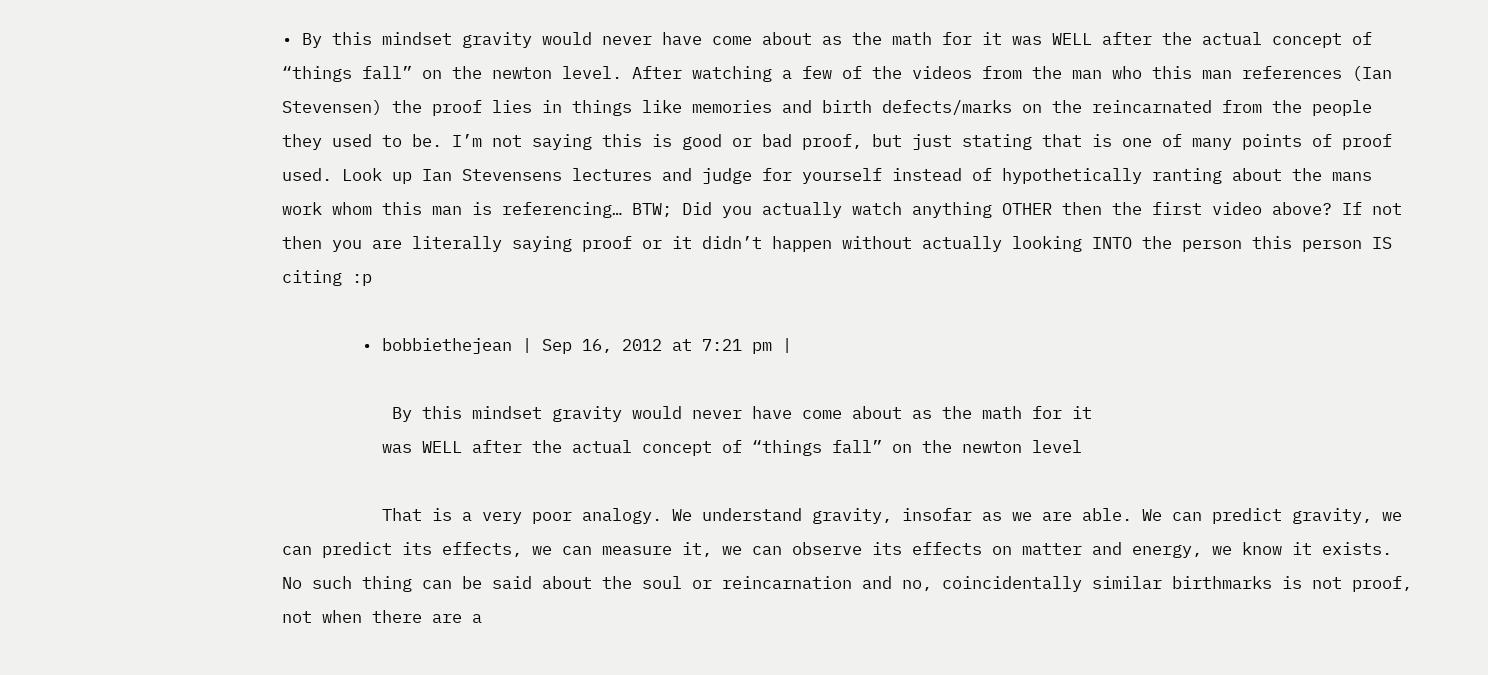• By this mindset gravity would never have come about as the math for it was WELL after the actual concept of “things fall” on the newton level. After watching a few of the videos from the man who this man references (Ian Stevensen) the proof lies in things like memories and birth defects/marks on the reincarnated from the people they used to be. I’m not saying this is good or bad proof, but just stating that is one of many points of proof used. Look up Ian Stevensens lectures and judge for yourself instead of hypothetically ranting about the mans work whom this man is referencing… BTW; Did you actually watch anything OTHER then the first video above? If not then you are literally saying proof or it didn’t happen without actually looking INTO the person this person IS citing :p

        • bobbiethejean | Sep 16, 2012 at 7:21 pm |

           By this mindset gravity would never have come about as the math for it
          was WELL after the actual concept of “things fall” on the newton level

          That is a very poor analogy. We understand gravity, insofar as we are able. We can predict gravity, we can predict its effects, we can measure it, we can observe its effects on matter and energy, we know it exists. No such thing can be said about the soul or reincarnation and no, coincidentally similar birthmarks is not proof, not when there are a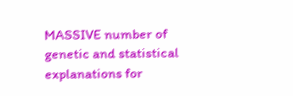MASSIVE number of genetic and statistical explanations for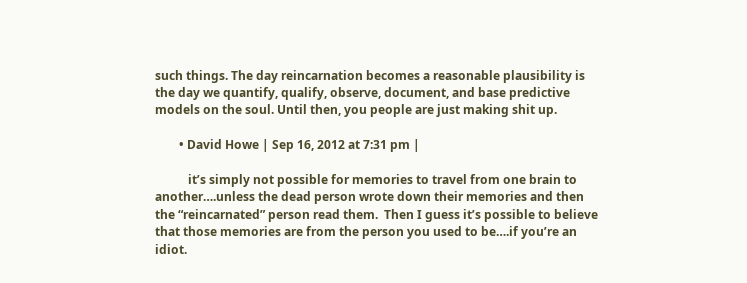such things. The day reincarnation becomes a reasonable plausibility is the day we quantify, qualify, observe, document, and base predictive models on the soul. Until then, you people are just making shit up.

        • David Howe | Sep 16, 2012 at 7:31 pm |

           it’s simply not possible for memories to travel from one brain to another….unless the dead person wrote down their memories and then the “reincarnated” person read them.  Then I guess it’s possible to believe that those memories are from the person you used to be….if you’re an idiot.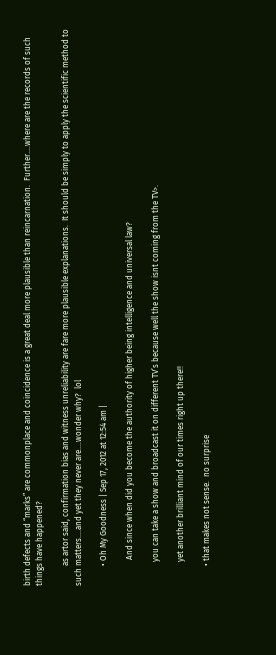birth defects and “marks” are commonplace and coincidence is a great deal more plausible than reincarnation.  Further….where are the records of such things have happened?

          as artor said, confirmation bias and witness unreliability are fare more plausible explanations.  It should be simply to apply the scientific method to such matters….and yet they never are….wonder why?  lol

          • Oh My Goodness | Sep 17, 2012 at 12:54 am |

             And since when did you become the authority of higher being intelligence and universal law?

            you can take a show and broadcast it on different TV’s because well the show isnt coming from the TV>.

            yet another brilliant mind of our times right up there!!

          • that makes not sense.  no surprise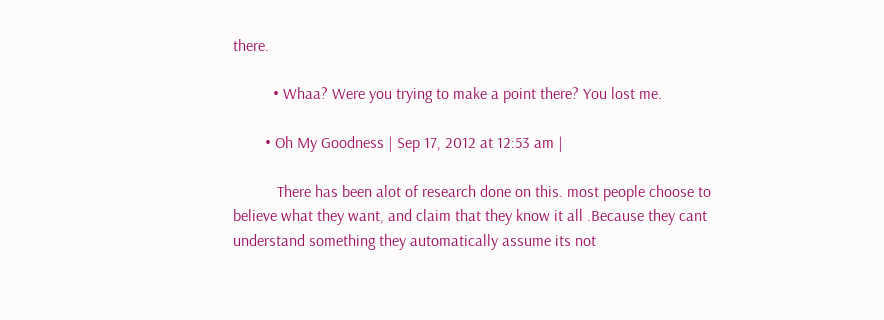there.

          • Whaa? Were you trying to make a point there? You lost me.

        • Oh My Goodness | Sep 17, 2012 at 12:53 am |

           There has been alot of research done on this. most people choose to believe what they want, and claim that they know it all .Because they cant understand something they automatically assume its not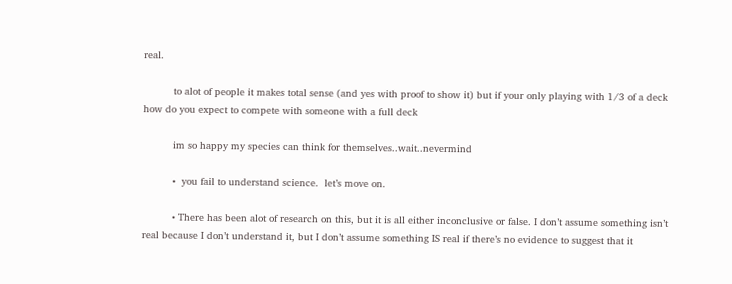real.

          to alot of people it makes total sense (and yes with proof to show it) but if your only playing with 1/3 of a deck how do you expect to compete with someone with a full deck

          im so happy my species can think for themselves..wait..nevermind

          •  you fail to understand science.  let’s move on.

          • There has been alot of research on this, but it is all either inconclusive or false. I don’t assume something isn’t real because I don’t understand it, but I don’t assume something IS real if there’s no evidence to suggest that it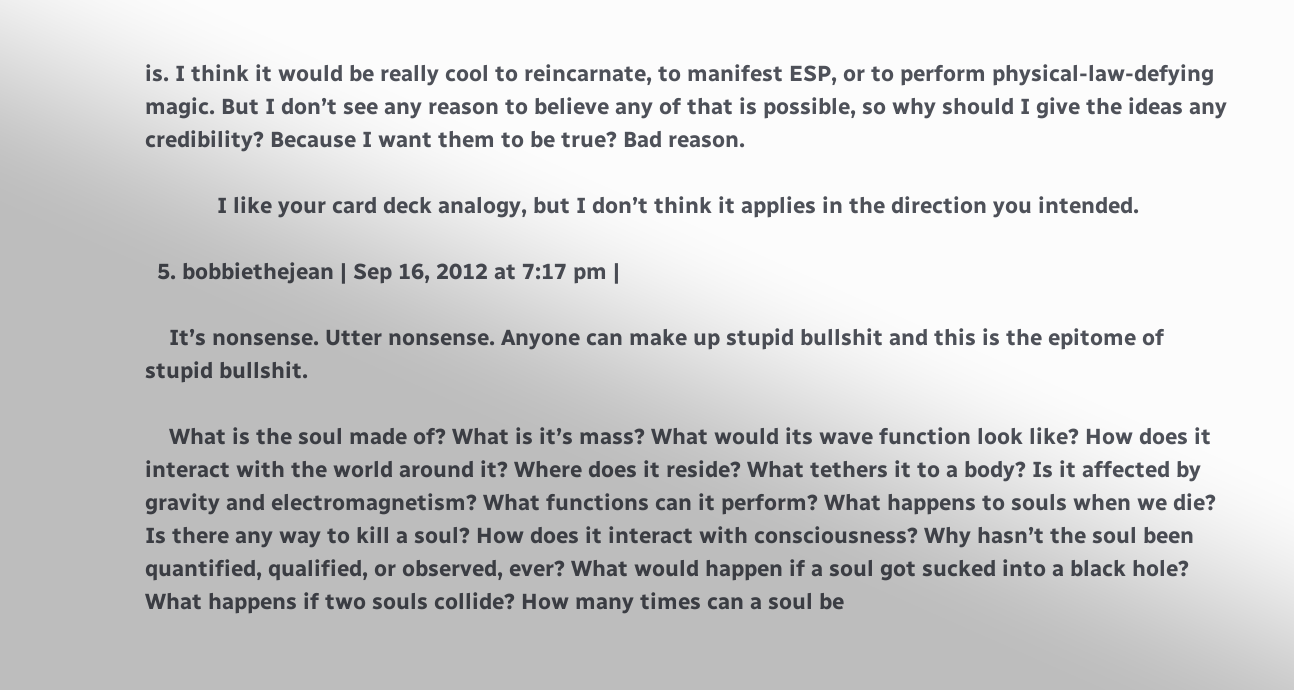is. I think it would be really cool to reincarnate, to manifest ESP, or to perform physical-law-defying magic. But I don’t see any reason to believe any of that is possible, so why should I give the ideas any credibility? Because I want them to be true? Bad reason.

            I like your card deck analogy, but I don’t think it applies in the direction you intended.

  5. bobbiethejean | Sep 16, 2012 at 7:17 pm |

    It’s nonsense. Utter nonsense. Anyone can make up stupid bullshit and this is the epitome of stupid bullshit.

    What is the soul made of? What is it’s mass? What would its wave function look like? How does it interact with the world around it? Where does it reside? What tethers it to a body? Is it affected by gravity and electromagnetism? What functions can it perform? What happens to souls when we die? Is there any way to kill a soul? How does it interact with consciousness? Why hasn’t the soul been quantified, qualified, or observed, ever? What would happen if a soul got sucked into a black hole? What happens if two souls collide? How many times can a soul be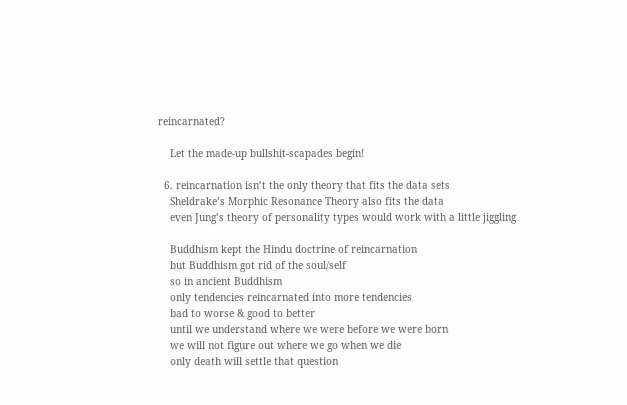reincarnated?

    Let the made-up bullshit-scapades begin!

  6. reincarnation isn’t the only theory that fits the data sets
    Sheldrake’s Morphic Resonance Theory also fits the data
    even Jung’s theory of personality types would work with a little jiggling

    Buddhism kept the Hindu doctrine of reincarnation
    but Buddhism got rid of the soul/self
    so in ancient Buddhism
    only tendencies reincarnated into more tendencies
    bad to worse & good to better
    until we understand where we were before we were born
    we will not figure out where we go when we die
    only death will settle that question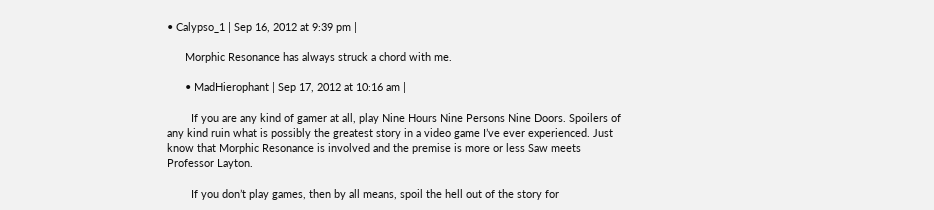• Calypso_1 | Sep 16, 2012 at 9:39 pm |

      Morphic Resonance has always struck a chord with me.

      • MadHierophant | Sep 17, 2012 at 10:16 am |

        If you are any kind of gamer at all, play Nine Hours Nine Persons Nine Doors. Spoilers of any kind ruin what is possibly the greatest story in a video game I’ve ever experienced. Just know that Morphic Resonance is involved and the premise is more or less Saw meets Professor Layton.

        If you don’t play games, then by all means, spoil the hell out of the story for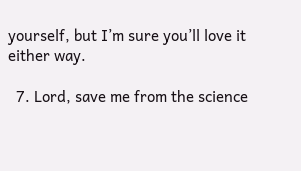yourself, but I’m sure you’ll love it either way.

  7. Lord, save me from the science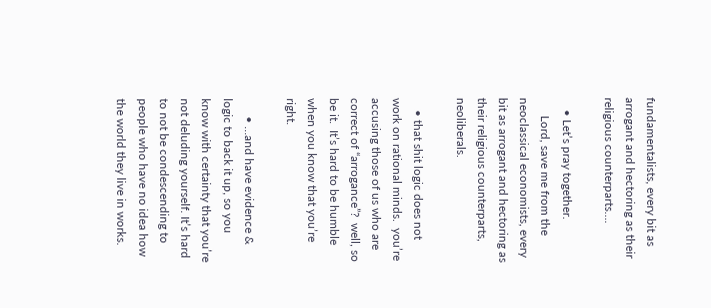fundamentalists, every bit as arrogant and hectoring as their religious counterparts….

    • Let’s pray together.
      Lord, save me from the neoclassical economists, every bit as arrogant and hectoring as their religious counterparts, neoliberals.

    • that shit logic does not work on rational minds.  you’re accusing those of us who are correct of “arrogance”?  well, so be it.  It’s hard to be humble when you know that you’re right.

      • …and have evidence & logic to back it up, so you know with certainty that you’re not deluding yourself. It’s hard to not be condescending to people who have no idea how the world they live in works.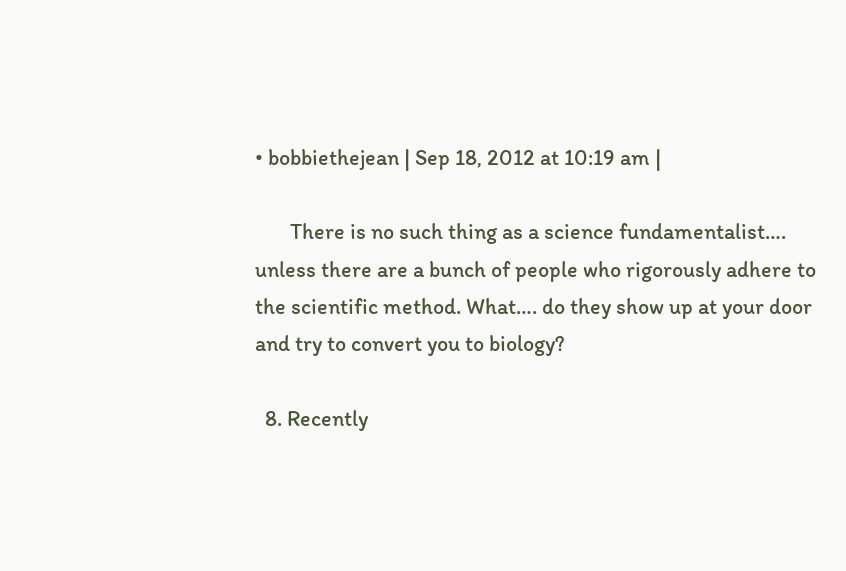• bobbiethejean | Sep 18, 2012 at 10:19 am |

       There is no such thing as a science fundamentalist…. unless there are a bunch of people who rigorously adhere to the scientific method. What…. do they show up at your door and try to convert you to biology?

  8. Recently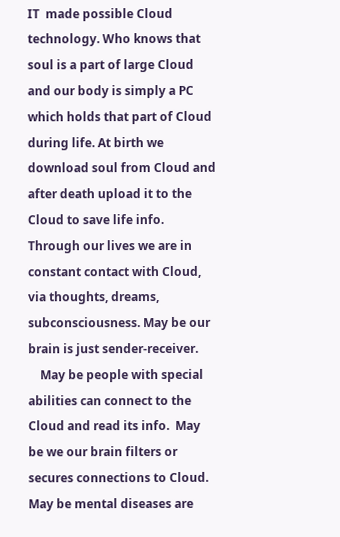IT  made possible Cloud technology. Who knows that soul is a part of large Cloud and our body is simply a PC which holds that part of Cloud during life. At birth we download soul from Cloud and after death upload it to the Cloud to save life info. Through our lives we are in constant contact with Cloud, via thoughts, dreams, subconsciousness. May be our brain is just sender-receiver.
    May be people with special abilities can connect to the Cloud and read its info.  May be we our brain filters or secures connections to Cloud. May be mental diseases are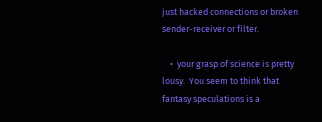just hacked connections or broken sender-receiver or filter.

    •  your grasp of science is pretty lousy.  You seem to think that fantasy speculations is a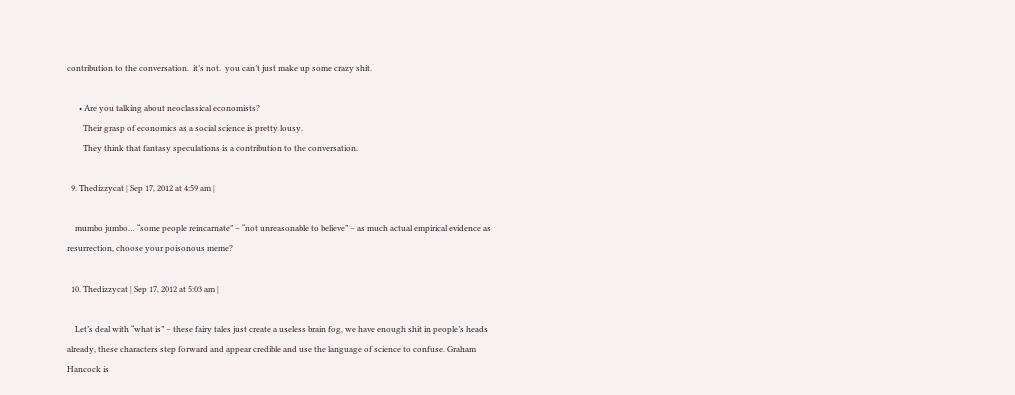contribution to the conversation.  it’s not.  you can’t just make up some crazy shit.

      • Are you talking about neoclassical economists?
        Their grasp of economics as a social science is pretty lousy.
        They think that fantasy speculations is a contribution to the conversation.

  9. Thedizzycat | Sep 17, 2012 at 4:59 am |

    mumbo jumbo… “some people reincarnate” – “not unreasonable to believe” – as much actual empirical evidence as resurrection, choose your poisonous meme?

  10. Thedizzycat | Sep 17, 2012 at 5:03 am |

    Let’s deal with “what is” – these fairy tales just create a useless brain fog, we have enough shit in people’s heads already, these characters step forward and appear credible and use the language of science to confuse. Graham Hancock is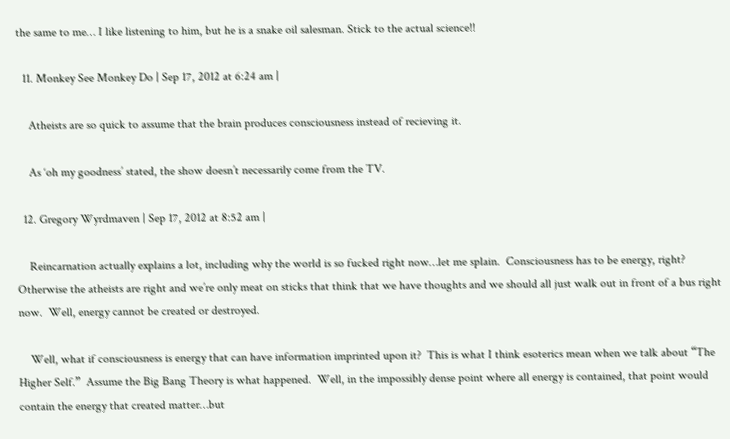the same to me… I like listening to him, but he is a snake oil salesman. Stick to the actual science!!

  11. Monkey See Monkey Do | Sep 17, 2012 at 6:24 am |

    Atheists are so quick to assume that the brain produces consciousness instead of recieving it.

    As ‘oh my goodness’ stated, the show doesn’t necessarily come from the TV.

  12. Gregory Wyrdmaven | Sep 17, 2012 at 8:52 am |

    Reincarnation actually explains a lot, including why the world is so fucked right now…let me splain.  Consciousness has to be energy, right?  Otherwise the atheists are right and we’re only meat on sticks that think that we have thoughts and we should all just walk out in front of a bus right now.  Well, energy cannot be created or destroyed.

    Well, what if consciousness is energy that can have information imprinted upon it?  This is what I think esoterics mean when we talk about “The Higher Self.”  Assume the Big Bang Theory is what happened.  Well, in the impossibly dense point where all energy is contained, that point would contain the energy that created matter…but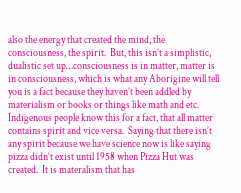also the energy that created the mind, the consciousness, the spirit.  But, this isn’t a simplistic, dualistic set up…consciousness is in matter, matter is in consciousness, which is what any Aborigine will tell you is a fact because they haven’t been addled by materialism or books or things like math and etc.  Indigenous people know this for a fact, that all matter contains spirit and vice versa.  Saying that there isn’t any spirit because we have science now is like saying pizza didn’t exist until 1958 when Pizza Hut was created.  It is materalism that has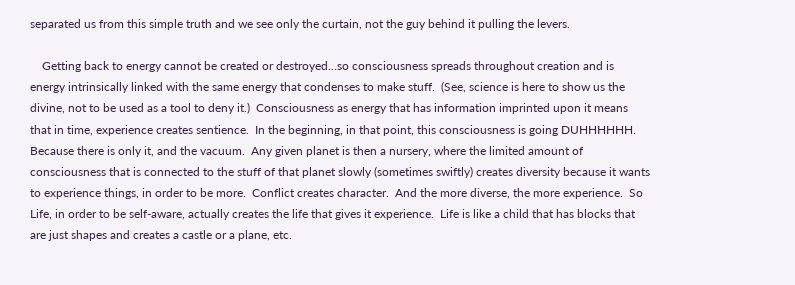separated us from this simple truth and we see only the curtain, not the guy behind it pulling the levers.

    Getting back to energy cannot be created or destroyed…so consciousness spreads throughout creation and is energy intrinsically linked with the same energy that condenses to make stuff.  (See, science is here to show us the divine, not to be used as a tool to deny it.)  Consciousness as energy that has information imprinted upon it means that in time, experience creates sentience.  In the beginning, in that point, this consciousness is going DUHHHHHH.  Because there is only it, and the vacuum.  Any given planet is then a nursery, where the limited amount of consciousness that is connected to the stuff of that planet slowly (sometimes swiftly) creates diversity because it wants to experience things, in order to be more.  Conflict creates character.  And the more diverse, the more experience.  So Life, in order to be self-aware, actually creates the life that gives it experience.  Life is like a child that has blocks that are just shapes and creates a castle or a plane, etc.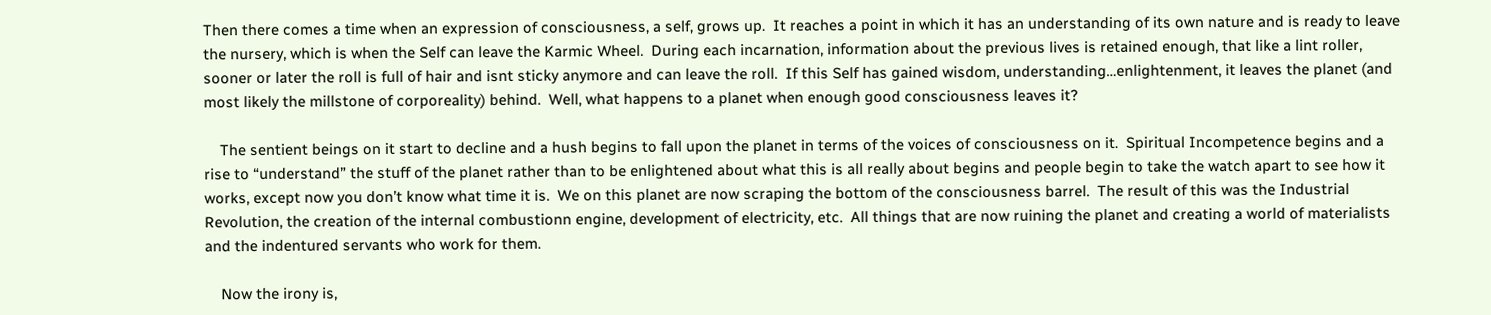Then there comes a time when an expression of consciousness, a self, grows up.  It reaches a point in which it has an understanding of its own nature and is ready to leave the nursery, which is when the Self can leave the Karmic Wheel.  During each incarnation, information about the previous lives is retained enough, that like a lint roller, sooner or later the roll is full of hair and isnt sticky anymore and can leave the roll.  If this Self has gained wisdom, understanding…enlightenment, it leaves the planet (and most likely the millstone of corporeality) behind.  Well, what happens to a planet when enough good consciousness leaves it?

    The sentient beings on it start to decline and a hush begins to fall upon the planet in terms of the voices of consciousness on it.  Spiritual Incompetence begins and a rise to “understand” the stuff of the planet rather than to be enlightened about what this is all really about begins and people begin to take the watch apart to see how it works, except now you don’t know what time it is.  We on this planet are now scraping the bottom of the consciousness barrel.  The result of this was the Industrial Revolution, the creation of the internal combustionn engine, development of electricity, etc.  All things that are now ruining the planet and creating a world of materialists and the indentured servants who work for them.

    Now the irony is,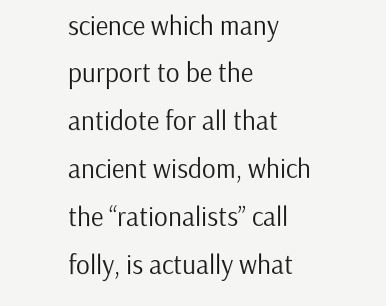science which many purport to be the antidote for all that ancient wisdom, which the “rationalists” call folly, is actually what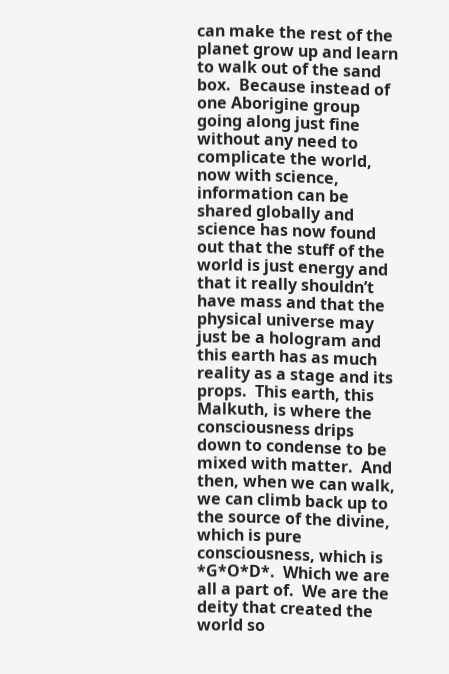can make the rest of the planet grow up and learn to walk out of the sand box.  Because instead of one Aborigine group going along just fine without any need to complicate the world, now with science, information can be shared globally and science has now found out that the stuff of the world is just energy and that it really shouldn’t have mass and that the physical universe may just be a hologram and this earth has as much reality as a stage and its props.  This earth, this Malkuth, is where the consciousness drips down to condense to be mixed with matter.  And then, when we can walk, we can climb back up to the source of the divine, which is pure consciousness, which is *G*O*D*.  Which we are all a part of.  We are the deity that created the world so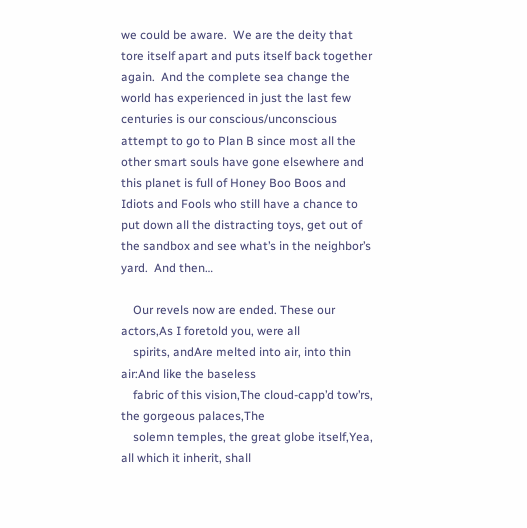we could be aware.  We are the deity that tore itself apart and puts itself back together again.  And the complete sea change the world has experienced in just the last few centuries is our conscious/unconscious attempt to go to Plan B since most all the other smart souls have gone elsewhere and this planet is full of Honey Boo Boos and Idiots and Fools who still have a chance to put down all the distracting toys, get out of the sandbox and see what’s in the neighbor’s yard.  And then…

    Our revels now are ended. These our actors,As I foretold you, were all
    spirits, andAre melted into air, into thin air:And like the baseless
    fabric of this vision,The cloud-capp’d tow’rs, the gorgeous palaces,The
    solemn temples, the great globe itself,Yea, all which it inherit, shall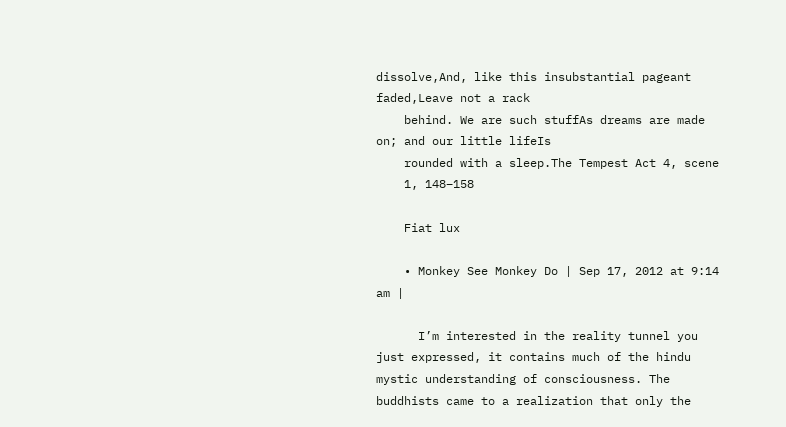dissolve,And, like this insubstantial pageant faded,Leave not a rack
    behind. We are such stuffAs dreams are made on; and our little lifeIs
    rounded with a sleep.The Tempest Act 4, scene
    1, 148–158

    Fiat lux

    • Monkey See Monkey Do | Sep 17, 2012 at 9:14 am |

      I’m interested in the reality tunnel you just expressed, it contains much of the hindu mystic understanding of consciousness. The buddhists came to a realization that only the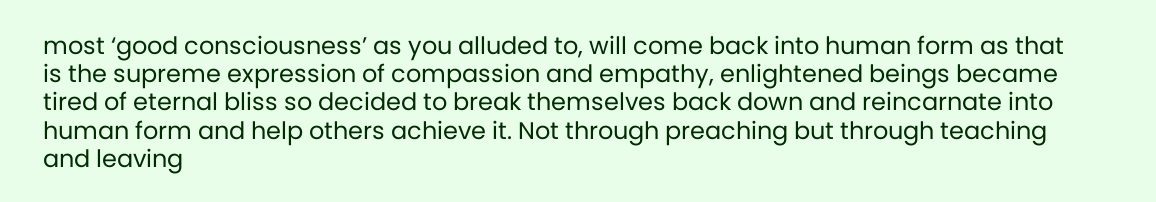most ‘good consciousness’ as you alluded to, will come back into human form as that is the supreme expression of compassion and empathy, enlightened beings became tired of eternal bliss so decided to break themselves back down and reincarnate into human form and help others achieve it. Not through preaching but through teaching and leaving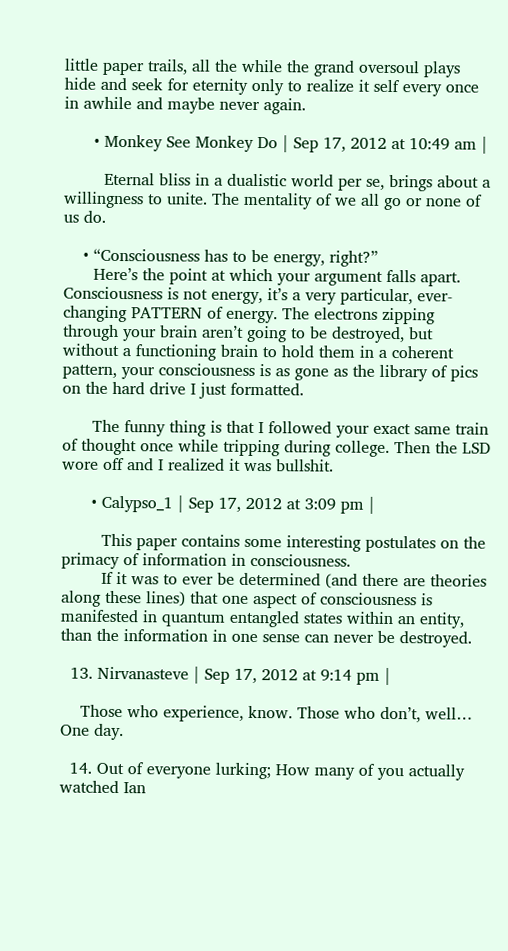little paper trails, all the while the grand oversoul plays hide and seek for eternity only to realize it self every once in awhile and maybe never again.

      • Monkey See Monkey Do | Sep 17, 2012 at 10:49 am |

        Eternal bliss in a dualistic world per se, brings about a willingness to unite. The mentality of we all go or none of us do.

    • “Consciousness has to be energy, right?”
      Here’s the point at which your argument falls apart. Consciousness is not energy, it’s a very particular, ever-changing PATTERN of energy. The electrons zipping through your brain aren’t going to be destroyed, but without a functioning brain to hold them in a coherent pattern, your consciousness is as gone as the library of pics on the hard drive I just formatted.

      The funny thing is that I followed your exact same train of thought once while tripping during college. Then the LSD wore off and I realized it was bullshit.

      • Calypso_1 | Sep 17, 2012 at 3:09 pm |

        This paper contains some interesting postulates on the primacy of information in consciousness.
        If it was to ever be determined (and there are theories along these lines) that one aspect of consciousness is manifested in quantum entangled states within an entity, than the information in one sense can never be destroyed.

  13. Nirvanasteve | Sep 17, 2012 at 9:14 pm |

    Those who experience, know. Those who don’t, well… One day.

  14. Out of everyone lurking; How many of you actually watched Ian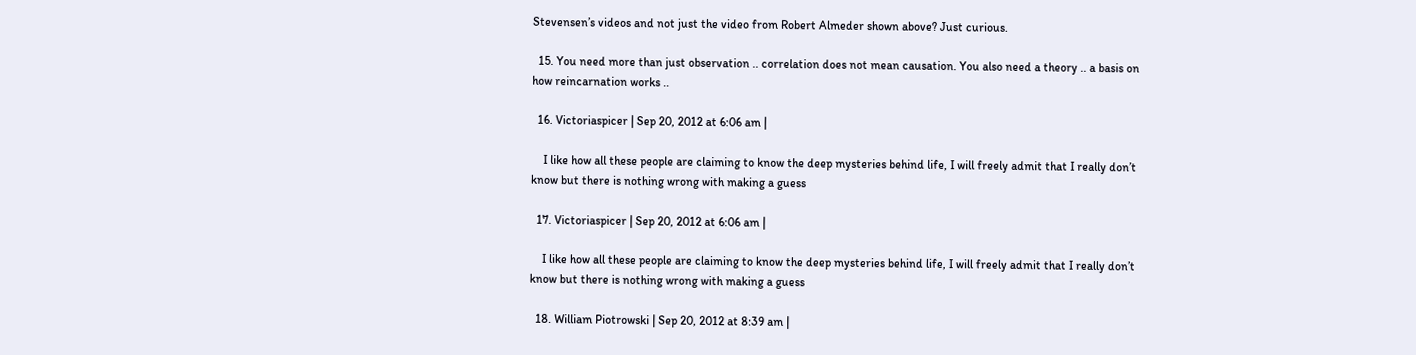Stevensen’s videos and not just the video from Robert Almeder shown above? Just curious.

  15. You need more than just observation .. correlation does not mean causation. You also need a theory .. a basis on how reincarnation works ..

  16. Victoriaspicer | Sep 20, 2012 at 6:06 am |

    I like how all these people are claiming to know the deep mysteries behind life, I will freely admit that I really don’t know but there is nothing wrong with making a guess

  17. Victoriaspicer | Sep 20, 2012 at 6:06 am |

    I like how all these people are claiming to know the deep mysteries behind life, I will freely admit that I really don’t know but there is nothing wrong with making a guess

  18. William Piotrowski | Sep 20, 2012 at 8:39 am |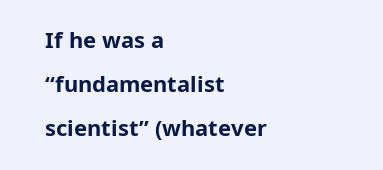If he was a “fundamentalist scientist” (whatever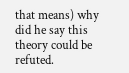that means) why did he say this theory could be refuted.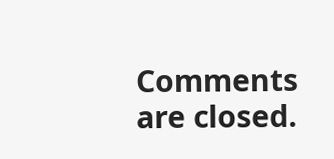Comments are closed.